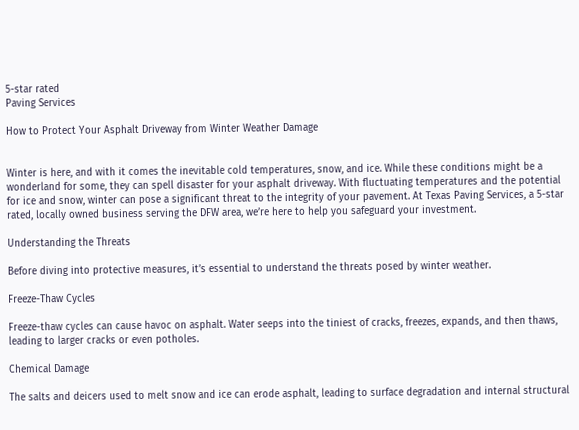5-star rated
Paving Services

How to Protect Your Asphalt Driveway from Winter Weather Damage


Winter is here, and with it comes the inevitable cold temperatures, snow, and ice. While these conditions might be a wonderland for some, they can spell disaster for your asphalt driveway. With fluctuating temperatures and the potential for ice and snow, winter can pose a significant threat to the integrity of your pavement. At Texas Paving Services, a 5-star rated, locally owned business serving the DFW area, we’re here to help you safeguard your investment.

Understanding the Threats

Before diving into protective measures, it’s essential to understand the threats posed by winter weather.

Freeze-Thaw Cycles

Freeze-thaw cycles can cause havoc on asphalt. Water seeps into the tiniest of cracks, freezes, expands, and then thaws, leading to larger cracks or even potholes.

Chemical Damage

The salts and deicers used to melt snow and ice can erode asphalt, leading to surface degradation and internal structural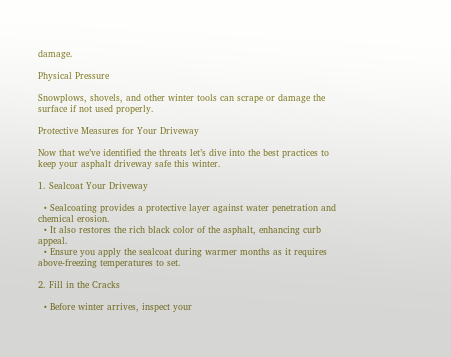damage.

Physical Pressure

Snowplows, shovels, and other winter tools can scrape or damage the surface if not used properly.

Protective Measures for Your Driveway

Now that we’ve identified the threats let’s dive into the best practices to keep your asphalt driveway safe this winter.

1. Sealcoat Your Driveway

  • Sealcoating provides a protective layer against water penetration and chemical erosion.
  • It also restores the rich black color of the asphalt, enhancing curb appeal.
  • Ensure you apply the sealcoat during warmer months as it requires above-freezing temperatures to set.

2. Fill in the Cracks

  • Before winter arrives, inspect your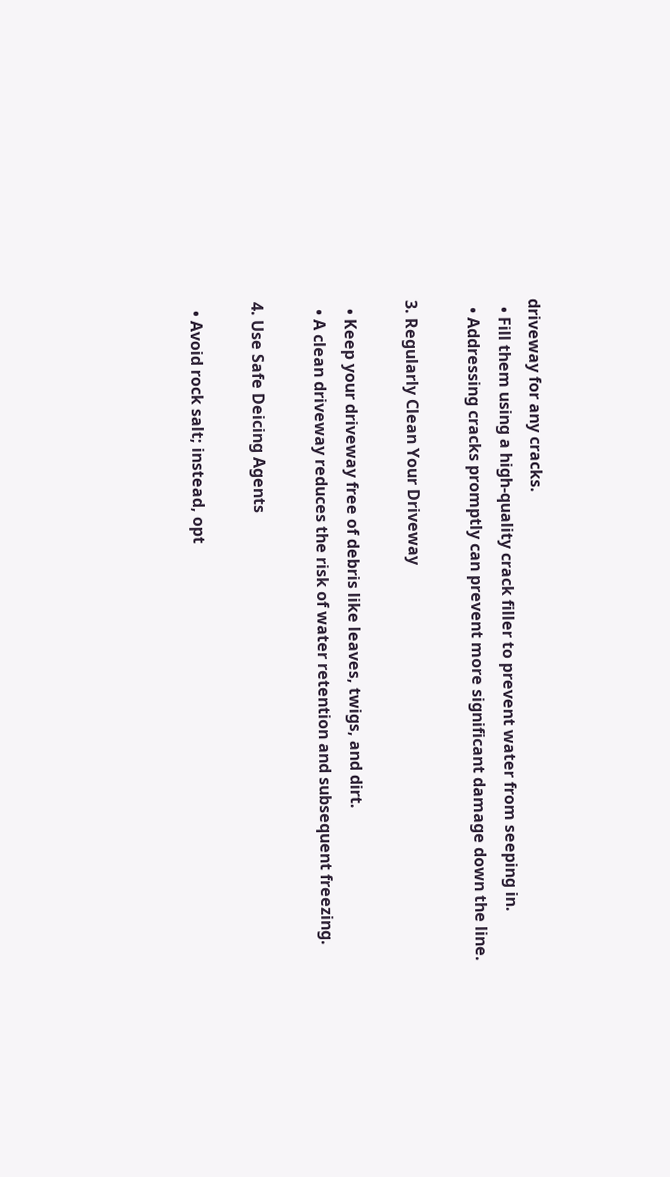driveway for any cracks.
  • Fill them using a high-quality crack filler to prevent water from seeping in.
  • Addressing cracks promptly can prevent more significant damage down the line.

3. Regularly Clean Your Driveway

  • Keep your driveway free of debris like leaves, twigs, and dirt.
  • A clean driveway reduces the risk of water retention and subsequent freezing.

4. Use Safe Deicing Agents

  • Avoid rock salt; instead, opt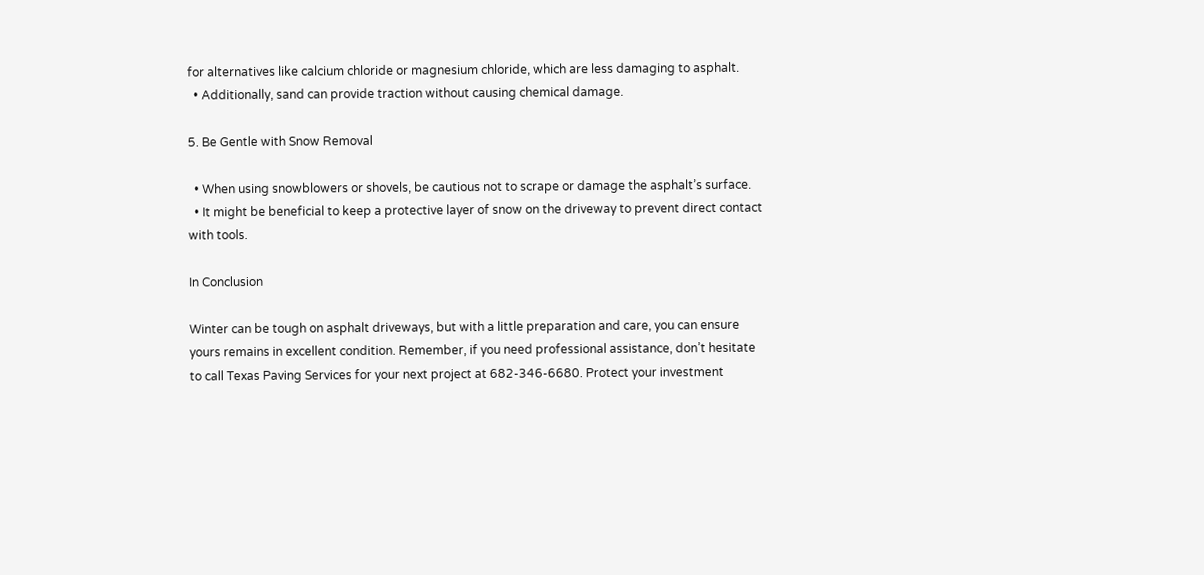for alternatives like calcium chloride or magnesium chloride, which are less damaging to asphalt.
  • Additionally, sand can provide traction without causing chemical damage.

5. Be Gentle with Snow Removal

  • When using snowblowers or shovels, be cautious not to scrape or damage the asphalt’s surface.
  • It might be beneficial to keep a protective layer of snow on the driveway to prevent direct contact with tools.

In Conclusion

Winter can be tough on asphalt driveways, but with a little preparation and care, you can ensure yours remains in excellent condition. Remember, if you need professional assistance, don’t hesitate to call Texas Paving Services for your next project at 682-346-6680. Protect your investment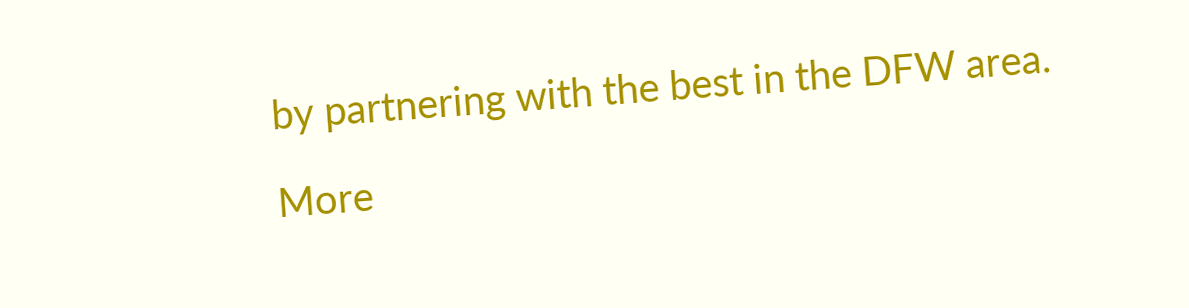by partnering with the best in the DFW area.

More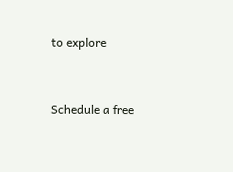to explore


Schedule a free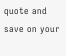quote and save on your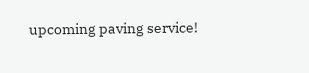upcoming paving service!